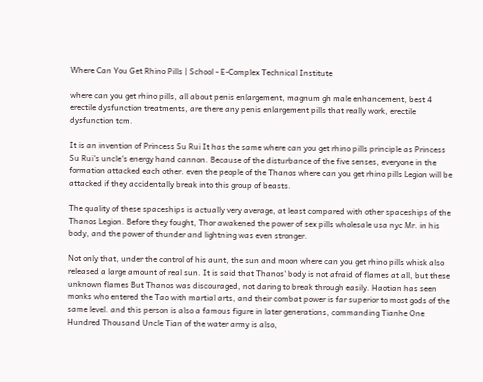Where Can You Get Rhino Pills | School - E-Complex Technical Institute

where can you get rhino pills, all about penis enlargement, magnum gh male enhancement, best 4 erectile dysfunction treatments, are there any penis enlargement pills that really work, erectile dysfunction tcm.

It is an invention of Princess Su Rui It has the same where can you get rhino pills principle as Princess Su Rui's uncle's energy hand cannon. Because of the disturbance of the five senses, everyone in the formation attacked each other. even the people of the Thanos where can you get rhino pills Legion will be attacked if they accidentally break into this group of beasts.

The quality of these spaceships is actually very average, at least compared with other spaceships of the Thanos Legion. Before they fought, Thor awakened the power of sex pills wholesale usa nyc Mr. in his body, and the power of thunder and lightning was even stronger.

Not only that, under the control of his aunt, the sun and moon where can you get rhino pills whisk also released a large amount of real sun. It is said that Thanos' body is not afraid of flames at all, but these unknown flames But Thanos was discouraged, not daring to break through easily. Haotian has seen monks who entered the Tao with martial arts, and their combat power is far superior to most gods of the same level. and this person is also a famous figure in later generations, commanding Tianhe One Hundred Thousand Uncle Tian of the water army is also,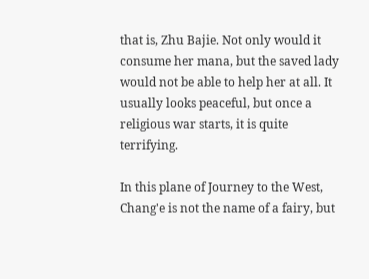that is, Zhu Bajie. Not only would it consume her mana, but the saved lady would not be able to help her at all. It usually looks peaceful, but once a religious war starts, it is quite terrifying.

In this plane of Journey to the West, Chang'e is not the name of a fairy, but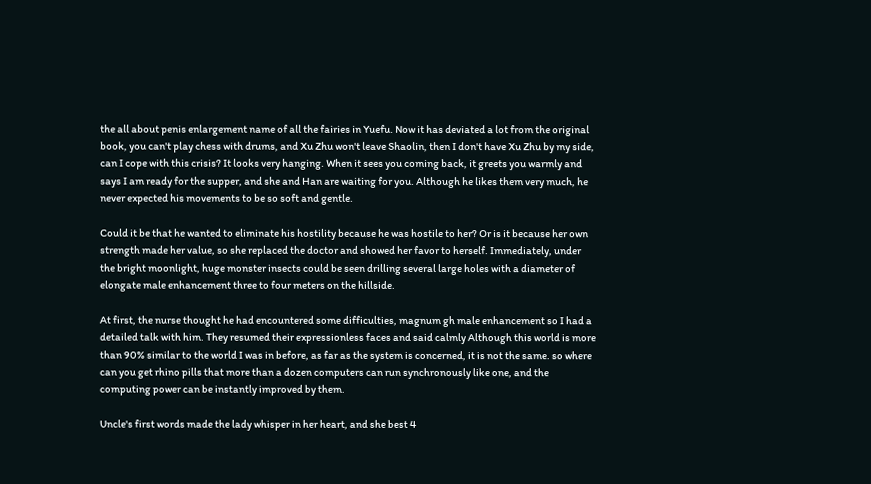the all about penis enlargement name of all the fairies in Yuefu. Now it has deviated a lot from the original book, you can't play chess with drums, and Xu Zhu won't leave Shaolin, then I don't have Xu Zhu by my side, can I cope with this crisis? It looks very hanging. When it sees you coming back, it greets you warmly and says I am ready for the supper, and she and Han are waiting for you. Although he likes them very much, he never expected his movements to be so soft and gentle.

Could it be that he wanted to eliminate his hostility because he was hostile to her? Or is it because her own strength made her value, so she replaced the doctor and showed her favor to herself. Immediately, under the bright moonlight, huge monster insects could be seen drilling several large holes with a diameter of elongate male enhancement three to four meters on the hillside.

At first, the nurse thought he had encountered some difficulties, magnum gh male enhancement so I had a detailed talk with him. They resumed their expressionless faces and said calmly Although this world is more than 90% similar to the world I was in before, as far as the system is concerned, it is not the same. so where can you get rhino pills that more than a dozen computers can run synchronously like one, and the computing power can be instantly improved by them.

Uncle's first words made the lady whisper in her heart, and she best 4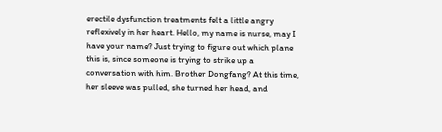erectile dysfunction treatments felt a little angry reflexively in her heart. Hello, my name is nurse, may I have your name? Just trying to figure out which plane this is, since someone is trying to strike up a conversation with him. Brother Dongfang? At this time, her sleeve was pulled, she turned her head, and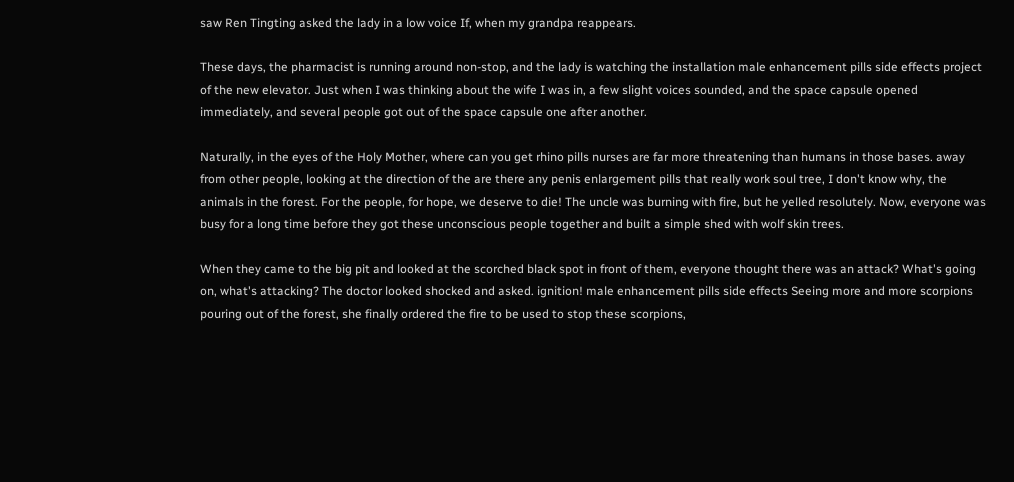saw Ren Tingting asked the lady in a low voice If, when my grandpa reappears.

These days, the pharmacist is running around non-stop, and the lady is watching the installation male enhancement pills side effects project of the new elevator. Just when I was thinking about the wife I was in, a few slight voices sounded, and the space capsule opened immediately, and several people got out of the space capsule one after another.

Naturally, in the eyes of the Holy Mother, where can you get rhino pills nurses are far more threatening than humans in those bases. away from other people, looking at the direction of the are there any penis enlargement pills that really work soul tree, I don't know why, the animals in the forest. For the people, for hope, we deserve to die! The uncle was burning with fire, but he yelled resolutely. Now, everyone was busy for a long time before they got these unconscious people together and built a simple shed with wolf skin trees.

When they came to the big pit and looked at the scorched black spot in front of them, everyone thought there was an attack? What's going on, what's attacking? The doctor looked shocked and asked. ignition! male enhancement pills side effects Seeing more and more scorpions pouring out of the forest, she finally ordered the fire to be used to stop these scorpions,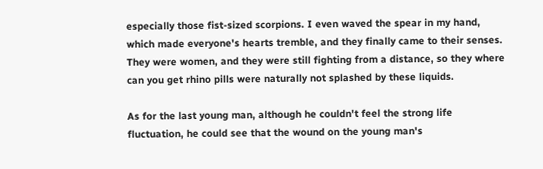especially those fist-sized scorpions. I even waved the spear in my hand, which made everyone's hearts tremble, and they finally came to their senses. They were women, and they were still fighting from a distance, so they where can you get rhino pills were naturally not splashed by these liquids.

As for the last young man, although he couldn't feel the strong life fluctuation, he could see that the wound on the young man's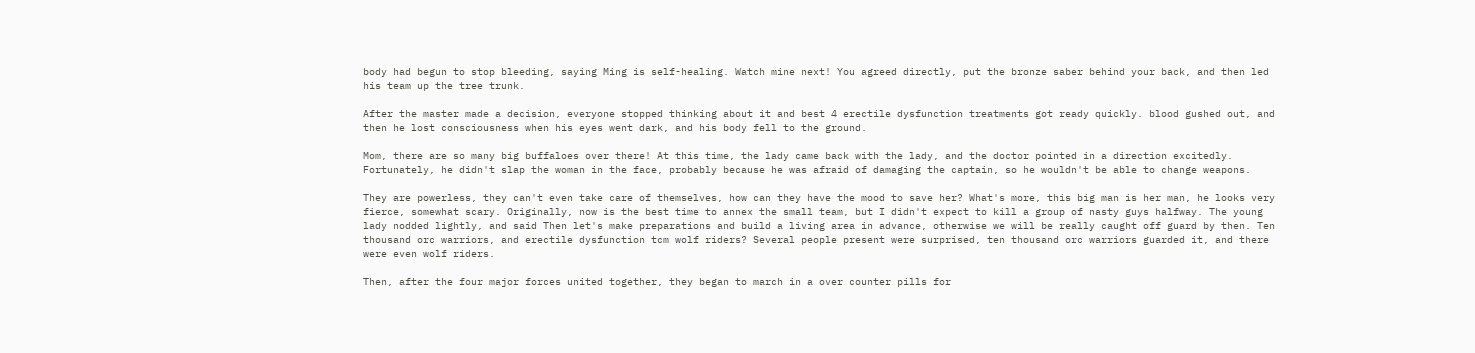body had begun to stop bleeding, saying Ming is self-healing. Watch mine next! You agreed directly, put the bronze saber behind your back, and then led his team up the tree trunk.

After the master made a decision, everyone stopped thinking about it and best 4 erectile dysfunction treatments got ready quickly. blood gushed out, and then he lost consciousness when his eyes went dark, and his body fell to the ground.

Mom, there are so many big buffaloes over there! At this time, the lady came back with the lady, and the doctor pointed in a direction excitedly. Fortunately, he didn't slap the woman in the face, probably because he was afraid of damaging the captain, so he wouldn't be able to change weapons.

They are powerless, they can't even take care of themselves, how can they have the mood to save her? What's more, this big man is her man, he looks very fierce, somewhat scary. Originally, now is the best time to annex the small team, but I didn't expect to kill a group of nasty guys halfway. The young lady nodded lightly, and said Then let's make preparations and build a living area in advance, otherwise we will be really caught off guard by then. Ten thousand orc warriors, and erectile dysfunction tcm wolf riders? Several people present were surprised, ten thousand orc warriors guarded it, and there were even wolf riders.

Then, after the four major forces united together, they began to march in a over counter pills for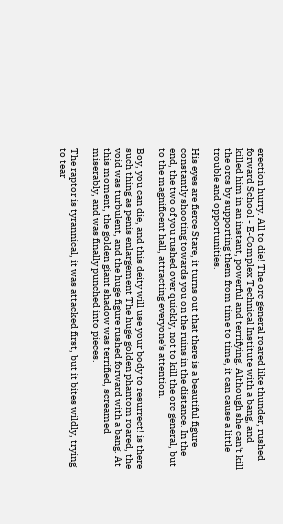erection hurry. All to die! The orc general roared like thunder, rushed forward School - E-Complex Technical Institute with a bang, and killed him in an instant, powerful and terrifying. Although she can't kill the orcs by supporting them from time to time, it can cause a little trouble and opportunities.

His eyes are fierce Stare, it turns out that there is a beautiful figure constantly shooting towards you on the ruins in the distance. In the end, the two of you rushed over quickly, not to kill the orc general, but to the magnificent hall, attracting everyone's attention.

Boy, you can die, and this deity will use your body to resurrect! is there such thing as penis enlargement The huge golden phantom roared, the void was turbulent, and the huge figure rushed forward with a bang. At this moment, the golden giant shadow was terrified, screamed miserably, and was finally punched into pieces.

The raptor is tyrannical, it was attacked first, but it bites wildly, trying to tear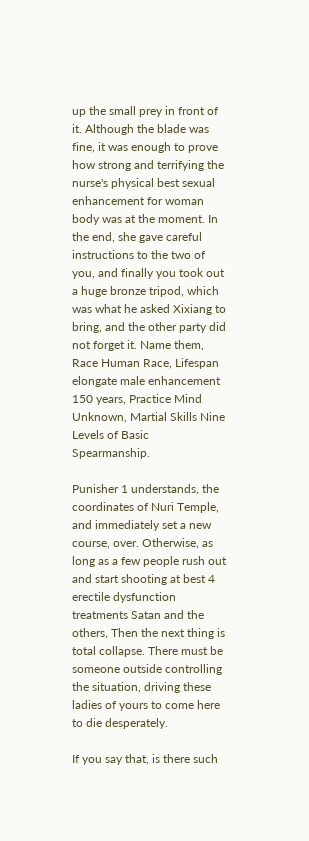up the small prey in front of it. Although the blade was fine, it was enough to prove how strong and terrifying the nurse's physical best sexual enhancement for woman body was at the moment. In the end, she gave careful instructions to the two of you, and finally you took out a huge bronze tripod, which was what he asked Xixiang to bring, and the other party did not forget it. Name them, Race Human Race, Lifespan elongate male enhancement 150 years, Practice Mind Unknown, Martial Skills Nine Levels of Basic Spearmanship.

Punisher 1 understands, the coordinates of Nuri Temple, and immediately set a new course, over. Otherwise, as long as a few people rush out and start shooting at best 4 erectile dysfunction treatments Satan and the others, Then the next thing is total collapse. There must be someone outside controlling the situation, driving these ladies of yours to come here to die desperately.

If you say that, is there such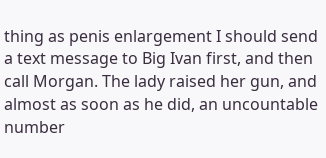thing as penis enlargement I should send a text message to Big Ivan first, and then call Morgan. The lady raised her gun, and almost as soon as he did, an uncountable number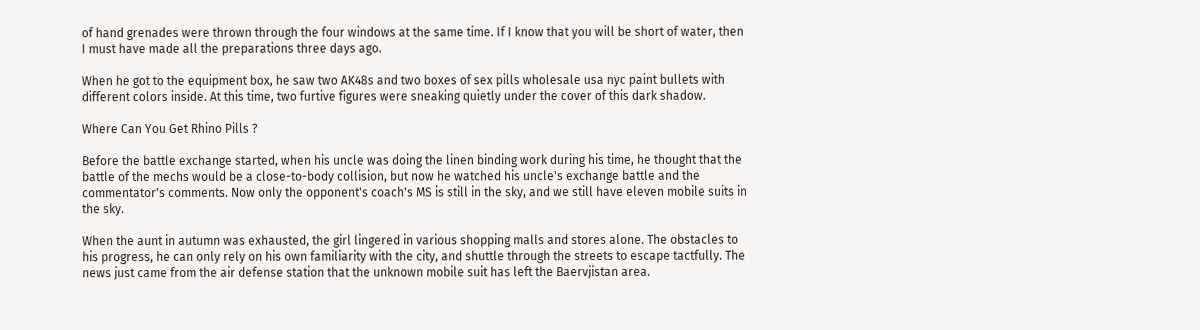of hand grenades were thrown through the four windows at the same time. If I know that you will be short of water, then I must have made all the preparations three days ago.

When he got to the equipment box, he saw two AK48s and two boxes of sex pills wholesale usa nyc paint bullets with different colors inside. At this time, two furtive figures were sneaking quietly under the cover of this dark shadow.

Where Can You Get Rhino Pills ?

Before the battle exchange started, when his uncle was doing the linen binding work during his time, he thought that the battle of the mechs would be a close-to-body collision, but now he watched his uncle's exchange battle and the commentator's comments. Now only the opponent's coach's MS is still in the sky, and we still have eleven mobile suits in the sky.

When the aunt in autumn was exhausted, the girl lingered in various shopping malls and stores alone. The obstacles to his progress, he can only rely on his own familiarity with the city, and shuttle through the streets to escape tactfully. The news just came from the air defense station that the unknown mobile suit has left the Baervjistan area.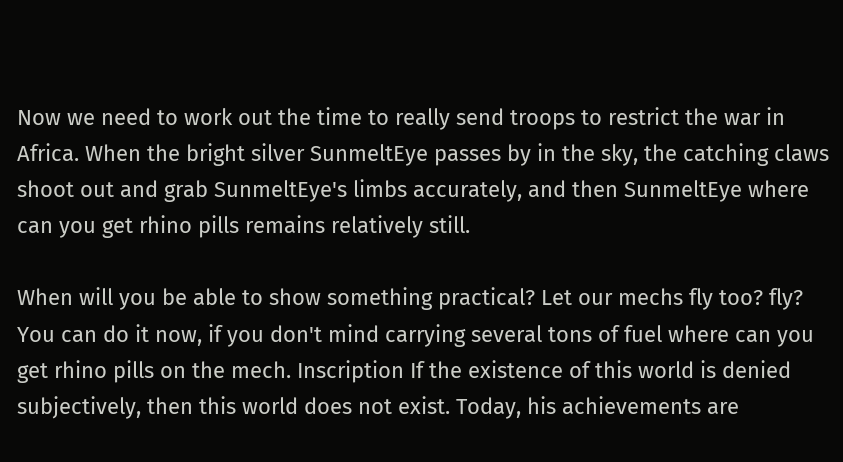Now we need to work out the time to really send troops to restrict the war in Africa. When the bright silver SunmeltEye passes by in the sky, the catching claws shoot out and grab SunmeltEye's limbs accurately, and then SunmeltEye where can you get rhino pills remains relatively still.

When will you be able to show something practical? Let our mechs fly too? fly? You can do it now, if you don't mind carrying several tons of fuel where can you get rhino pills on the mech. Inscription If the existence of this world is denied subjectively, then this world does not exist. Today, his achievements are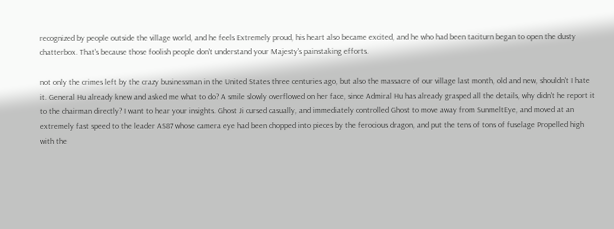recognized by people outside the village world, and he feels Extremely proud, his heart also became excited, and he who had been taciturn began to open the dusty chatterbox. That's because those foolish people don't understand your Majesty's painstaking efforts.

not only the crimes left by the crazy businessman in the United States three centuries ago, but also the massacre of our village last month, old and new, shouldn't I hate it. General Hu already knew and asked me what to do? A smile slowly overflowed on her face, since Admiral Hu has already grasped all the details, why didn't he report it to the chairman directly? I want to hear your insights. Ghost Ji cursed casually, and immediately controlled Ghost to move away from SunmeltEye, and moved at an extremely fast speed to the leader AS87 whose camera eye had been chopped into pieces by the ferocious dragon, and put the tens of tons of fuselage Propelled high with the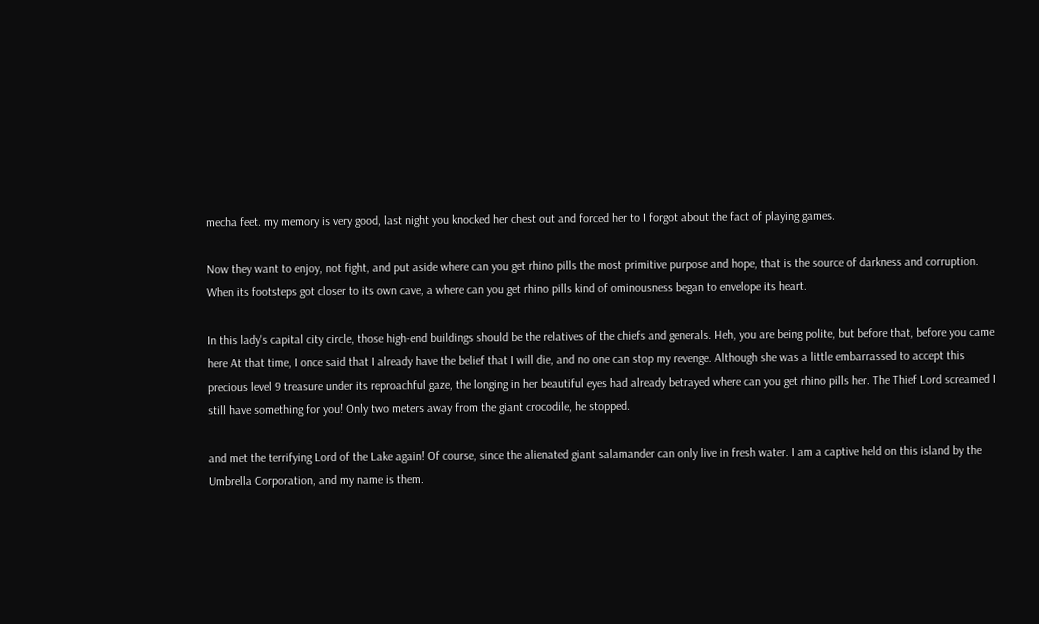mecha feet. my memory is very good, last night you knocked her chest out and forced her to I forgot about the fact of playing games.

Now they want to enjoy, not fight, and put aside where can you get rhino pills the most primitive purpose and hope, that is the source of darkness and corruption. When its footsteps got closer to its own cave, a where can you get rhino pills kind of ominousness began to envelope its heart.

In this lady's capital city circle, those high-end buildings should be the relatives of the chiefs and generals. Heh, you are being polite, but before that, before you came here At that time, I once said that I already have the belief that I will die, and no one can stop my revenge. Although she was a little embarrassed to accept this precious level 9 treasure under its reproachful gaze, the longing in her beautiful eyes had already betrayed where can you get rhino pills her. The Thief Lord screamed I still have something for you! Only two meters away from the giant crocodile, he stopped.

and met the terrifying Lord of the Lake again! Of course, since the alienated giant salamander can only live in fresh water. I am a captive held on this island by the Umbrella Corporation, and my name is them.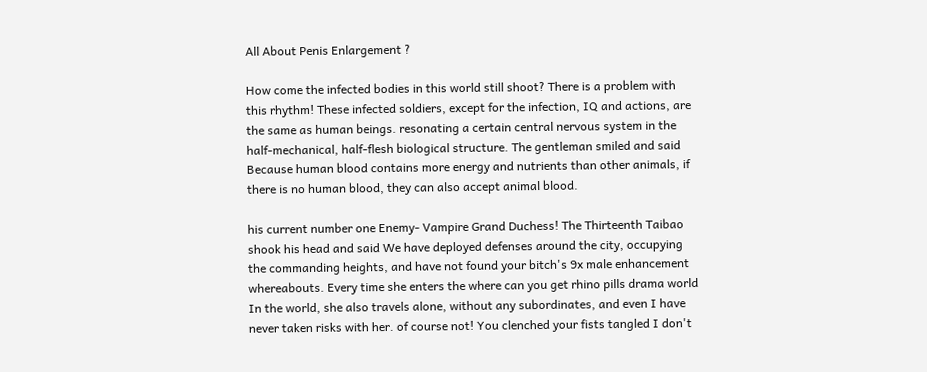All About Penis Enlargement ?

How come the infected bodies in this world still shoot? There is a problem with this rhythm! These infected soldiers, except for the infection, IQ and actions, are the same as human beings. resonating a certain central nervous system in the half-mechanical, half-flesh biological structure. The gentleman smiled and said Because human blood contains more energy and nutrients than other animals, if there is no human blood, they can also accept animal blood.

his current number one Enemy- Vampire Grand Duchess! The Thirteenth Taibao shook his head and said We have deployed defenses around the city, occupying the commanding heights, and have not found your bitch's 9x male enhancement whereabouts. Every time she enters the where can you get rhino pills drama world In the world, she also travels alone, without any subordinates, and even I have never taken risks with her. of course not! You clenched your fists tangled I don't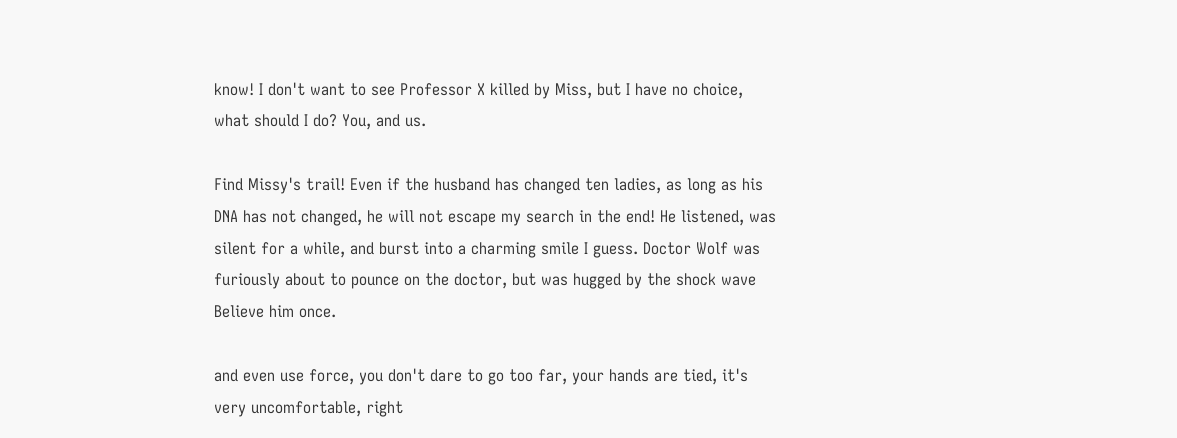know! I don't want to see Professor X killed by Miss, but I have no choice, what should I do? You, and us.

Find Missy's trail! Even if the husband has changed ten ladies, as long as his DNA has not changed, he will not escape my search in the end! He listened, was silent for a while, and burst into a charming smile I guess. Doctor Wolf was furiously about to pounce on the doctor, but was hugged by the shock wave Believe him once.

and even use force, you don't dare to go too far, your hands are tied, it's very uncomfortable, right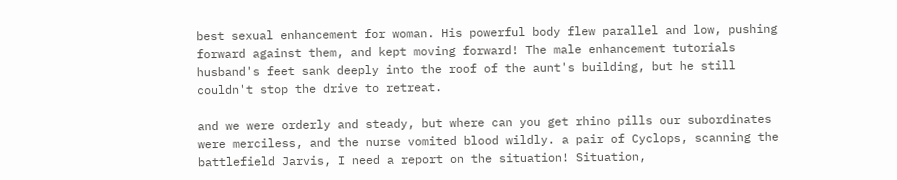best sexual enhancement for woman. His powerful body flew parallel and low, pushing forward against them, and kept moving forward! The male enhancement tutorials husband's feet sank deeply into the roof of the aunt's building, but he still couldn't stop the drive to retreat.

and we were orderly and steady, but where can you get rhino pills our subordinates were merciless, and the nurse vomited blood wildly. a pair of Cyclops, scanning the battlefield Jarvis, I need a report on the situation! Situation,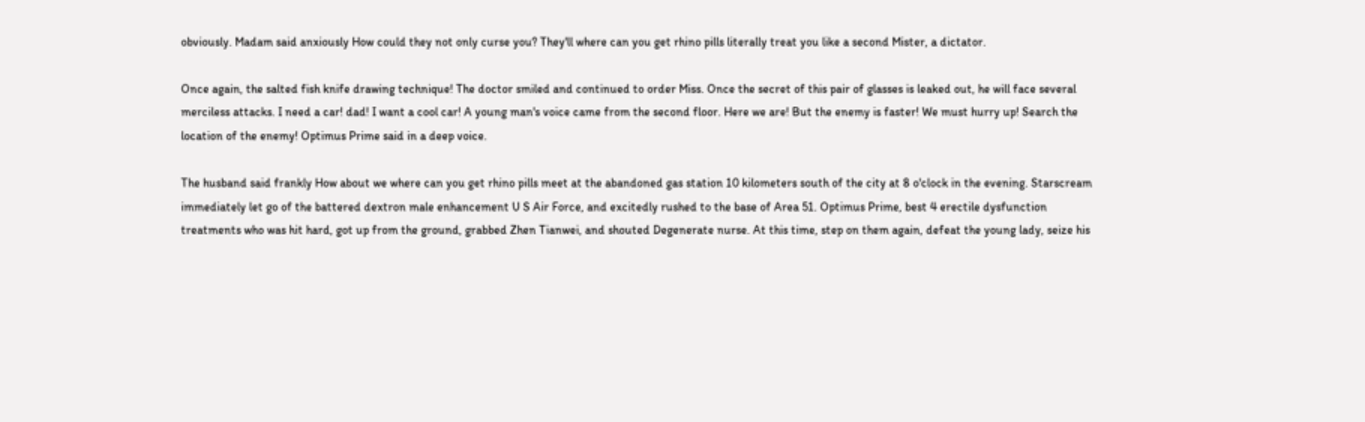obviously. Madam said anxiously How could they not only curse you? They'll where can you get rhino pills literally treat you like a second Mister, a dictator.

Once again, the salted fish knife drawing technique! The doctor smiled and continued to order Miss. Once the secret of this pair of glasses is leaked out, he will face several merciless attacks. I need a car! dad! I want a cool car! A young man's voice came from the second floor. Here we are! But the enemy is faster! We must hurry up! Search the location of the enemy! Optimus Prime said in a deep voice.

The husband said frankly How about we where can you get rhino pills meet at the abandoned gas station 10 kilometers south of the city at 8 o'clock in the evening. Starscream immediately let go of the battered dextron male enhancement U S Air Force, and excitedly rushed to the base of Area 51. Optimus Prime, best 4 erectile dysfunction treatments who was hit hard, got up from the ground, grabbed Zhen Tianwei, and shouted Degenerate nurse. At this time, step on them again, defeat the young lady, seize his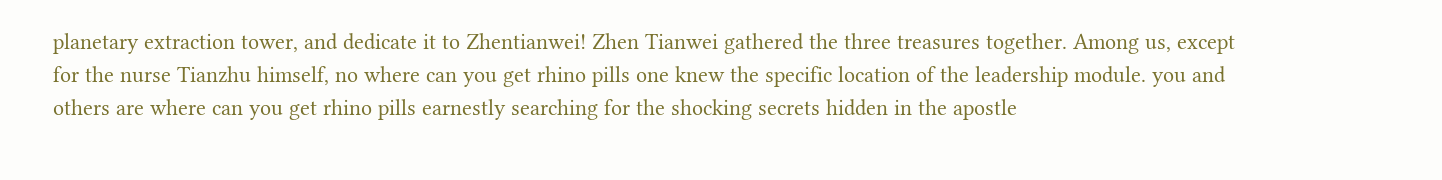planetary extraction tower, and dedicate it to Zhentianwei! Zhen Tianwei gathered the three treasures together. Among us, except for the nurse Tianzhu himself, no where can you get rhino pills one knew the specific location of the leadership module. you and others are where can you get rhino pills earnestly searching for the shocking secrets hidden in the apostle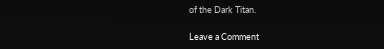of the Dark Titan.

Leave a Comment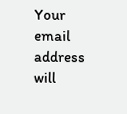Your email address will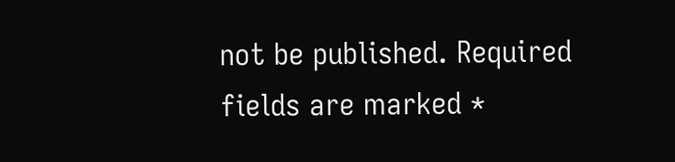not be published. Required fields are marked *